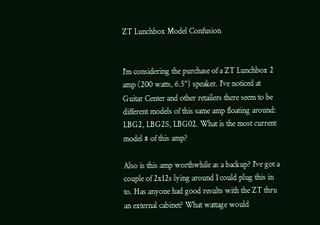ZT Lunchbox Model Confusion


I'm considering the purchase of a ZT Lunchbox 2 amp (200 watts, 6.5") speaker. I've noticed at Guitar Center and other retailers there seem to be different models of this same amp floating around: LBG2, LBG2S, LBG02. What is the most current model # of this amp?

Also is this amp worthwhile as a backup? I've got a couple of 2x12s lying around I could plug this in to. Has anyone had good results with the ZT thru an external cabinet? What wattage would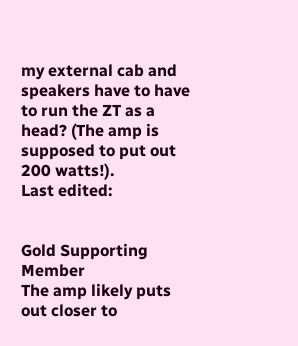my external cab and speakers have to have to run the ZT as a head? (The amp is supposed to put out 200 watts!).
Last edited:


Gold Supporting Member
The amp likely puts out closer to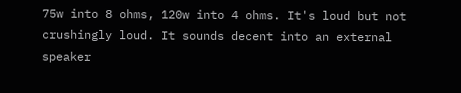75w into 8 ohms, 120w into 4 ohms. It's loud but not crushingly loud. It sounds decent into an external speaker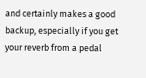and certainly makes a good backup, especially if you get your reverb from a pedal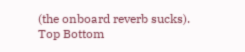(the onboard reverb sucks).
Top Bottom